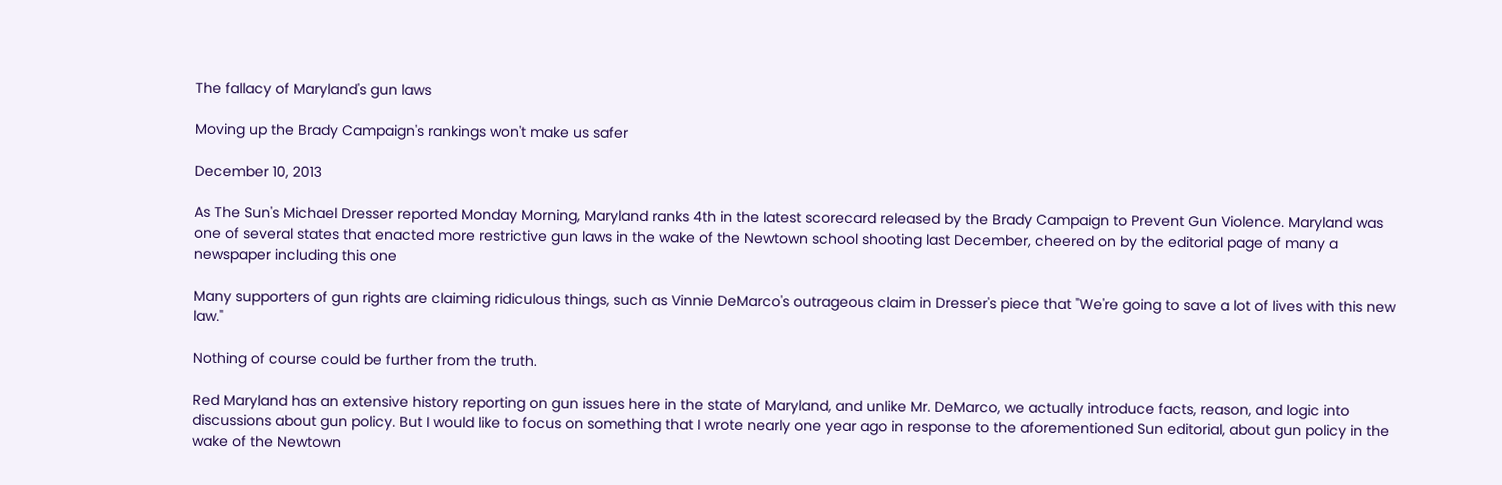The fallacy of Maryland's gun laws

Moving up the Brady Campaign's rankings won't make us safer

December 10, 2013

As The Sun's Michael Dresser reported Monday Morning, Maryland ranks 4th in the latest scorecard released by the Brady Campaign to Prevent Gun Violence. Maryland was one of several states that enacted more restrictive gun laws in the wake of the Newtown school shooting last December, cheered on by the editorial page of many a newspaper including this one

Many supporters of gun rights are claiming ridiculous things, such as Vinnie DeMarco's outrageous claim in Dresser's piece that "We're going to save a lot of lives with this new law."

Nothing of course could be further from the truth.

Red Maryland has an extensive history reporting on gun issues here in the state of Maryland, and unlike Mr. DeMarco, we actually introduce facts, reason, and logic into discussions about gun policy. But I would like to focus on something that I wrote nearly one year ago in response to the aforementioned Sun editorial, about gun policy in the wake of the Newtown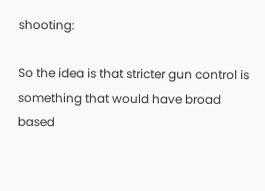shooting:

So the idea is that stricter gun control is something that would have broad based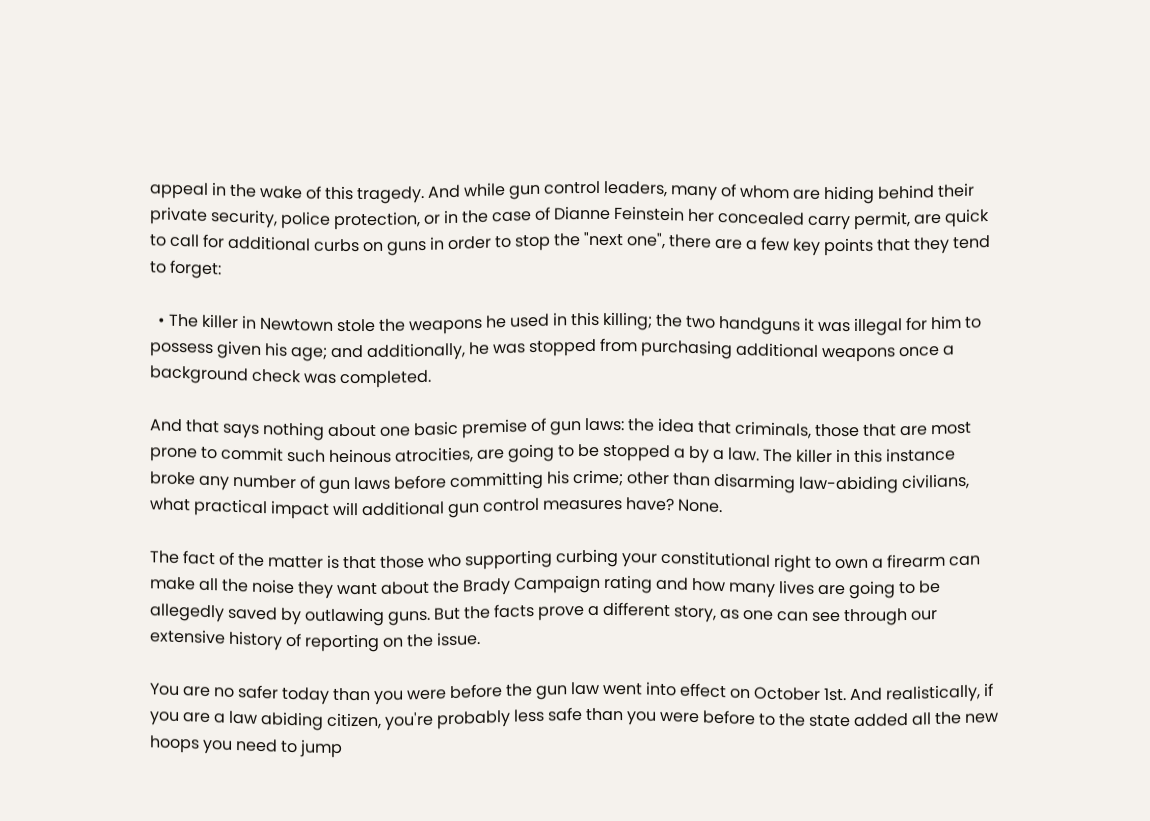appeal in the wake of this tragedy. And while gun control leaders, many of whom are hiding behind their private security, police protection, or in the case of Dianne Feinstein her concealed carry permit, are quick to call for additional curbs on guns in order to stop the "next one", there are a few key points that they tend to forget:

  • The killer in Newtown stole the weapons he used in this killing; the two handguns it was illegal for him to possess given his age; and additionally, he was stopped from purchasing additional weapons once a background check was completed.

And that says nothing about one basic premise of gun laws: the idea that criminals, those that are most prone to commit such heinous atrocities, are going to be stopped a by a law. The killer in this instance broke any number of gun laws before committing his crime; other than disarming law-abiding civilians, what practical impact will additional gun control measures have? None.

The fact of the matter is that those who supporting curbing your constitutional right to own a firearm can make all the noise they want about the Brady Campaign rating and how many lives are going to be allegedly saved by outlawing guns. But the facts prove a different story, as one can see through our extensive history of reporting on the issue.

You are no safer today than you were before the gun law went into effect on October 1st. And realistically, if you are a law abiding citizen, you're probably less safe than you were before to the state added all the new hoops you need to jump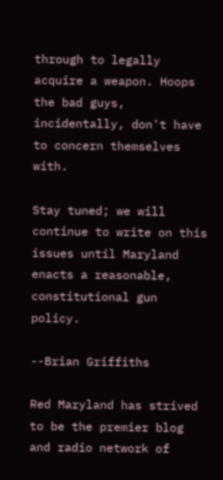through to legally acquire a weapon. Hoops the bad guys, incidentally, don't have to concern themselves with.

Stay tuned; we will continue to write on this issues until Maryland enacts a reasonable, constitutional gun policy.

--Brian Griffiths

Red Maryland has strived to be the premier blog and radio network of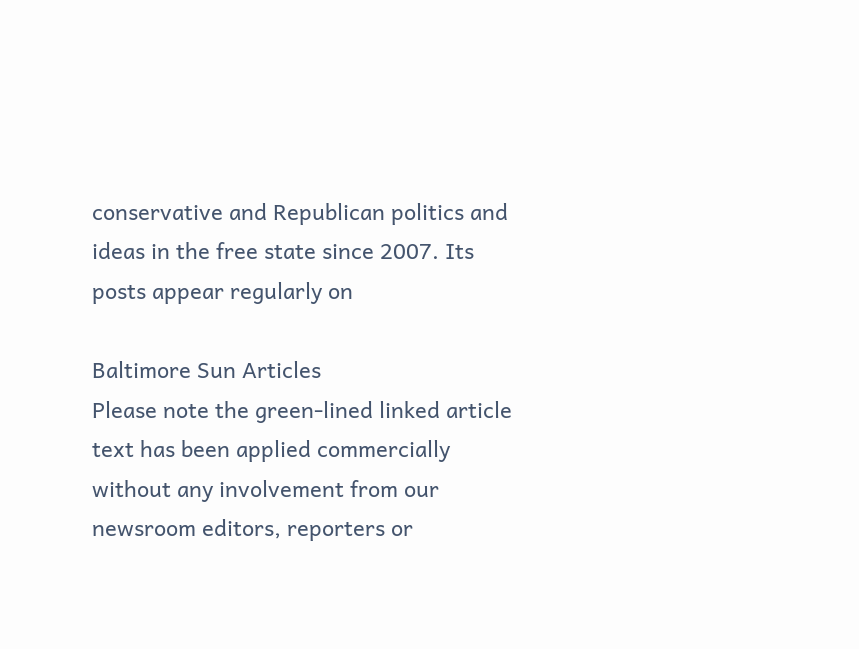conservative and Republican politics and ideas in the free state since 2007. Its posts appear regularly on

Baltimore Sun Articles
Please note the green-lined linked article text has been applied commercially without any involvement from our newsroom editors, reporters or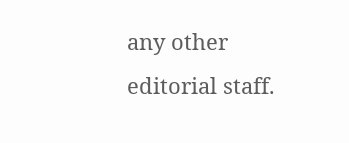any other editorial staff.